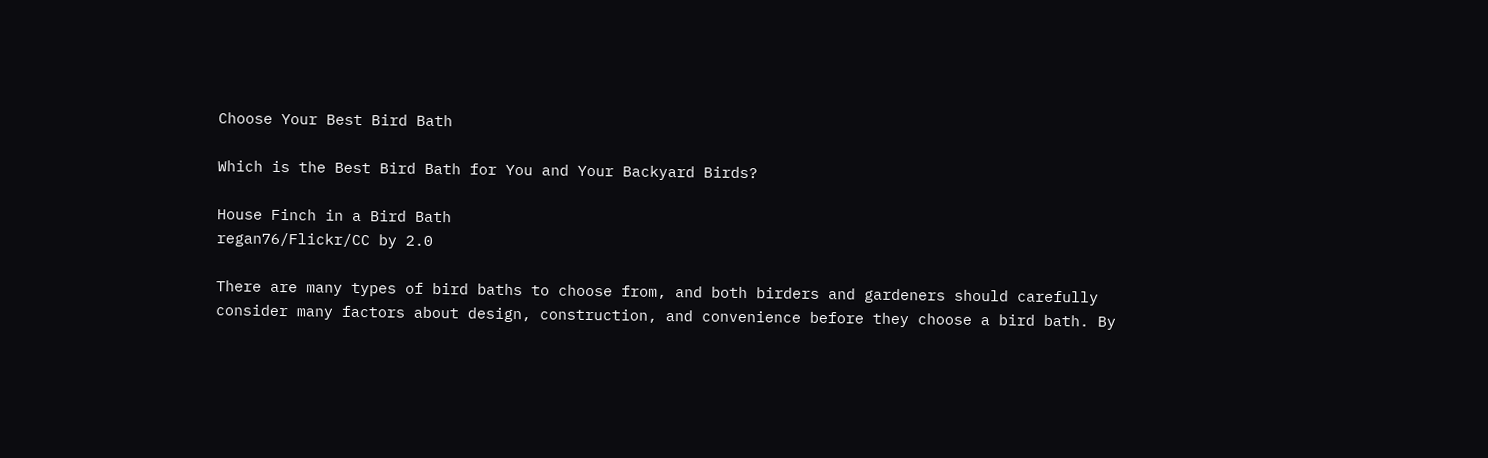Choose Your Best Bird Bath

Which is the Best Bird Bath for You and Your Backyard Birds?

House Finch in a Bird Bath
regan76/Flickr/CC by 2.0

There are many types of bird baths to choose from, and both birders and gardeners should carefully consider many factors about design, construction, and convenience before they choose a bird bath. By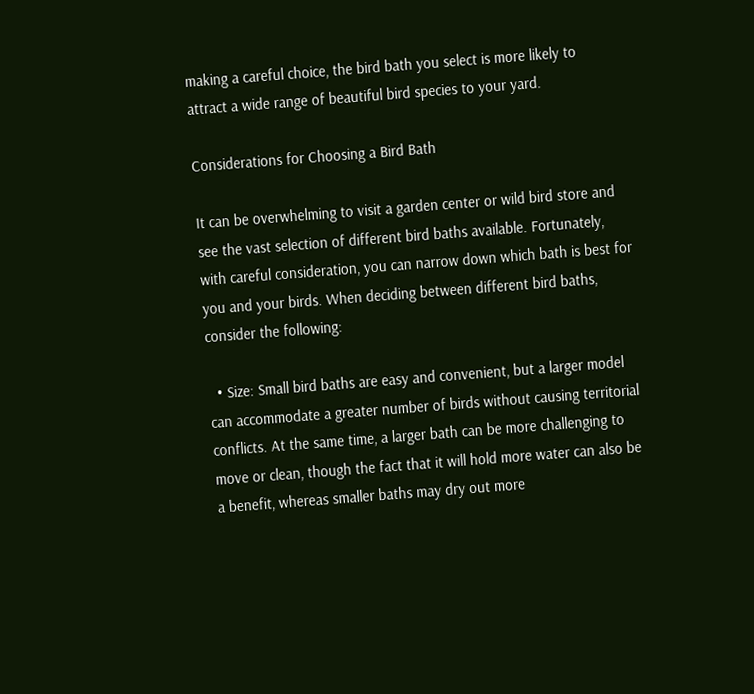making a careful choice, the bird bath you select is more likely to attract a wide range of beautiful bird species to your yard.

Considerations for Choosing a Bird Bath

It can be overwhelming to visit a garden center or wild bird store and see the vast selection of different bird baths available. Fortunately, with careful consideration, you can narrow down which bath is best for you and your birds. When deciding between different bird baths, consider the following:

  • Size: Small bird baths are easy and convenient, but a larger model can accommodate a greater number of birds without causing territorial conflicts. At the same time, a larger bath can be more challenging to move or clean, though the fact that it will hold more water can also be a benefit, whereas smaller baths may dry out more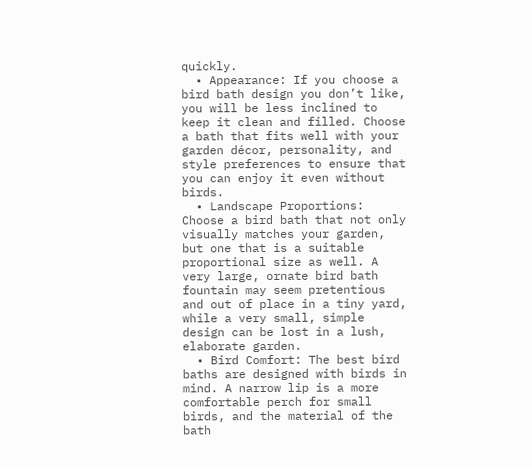quickly.
  • Appearance: If you choose a bird bath design you don’t like, you will be less inclined to keep it clean and filled. Choose a bath that fits well with your garden décor, personality, and style preferences to ensure that you can enjoy it even without birds.
  • Landscape Proportions: Choose a bird bath that not only visually matches your garden, but one that is a suitable proportional size as well. A very large, ornate bird bath fountain may seem pretentious and out of place in a tiny yard, while a very small, simple design can be lost in a lush, elaborate garden.
  • Bird Comfort: The best bird baths are designed with birds in mind. A narrow lip is a more comfortable perch for small birds, and the material of the bath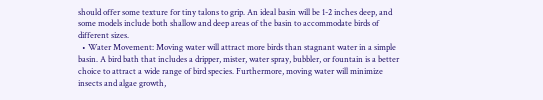should offer some texture for tiny talons to grip. An ideal basin will be 1-2 inches deep, and some models include both shallow and deep areas of the basin to accommodate birds of different sizes.
  • Water Movement: Moving water will attract more birds than stagnant water in a simple basin. A bird bath that includes a dripper, mister, water spray, bubbler, or fountain is a better choice to attract a wide range of bird species. Furthermore, moving water will minimize insects and algae growth,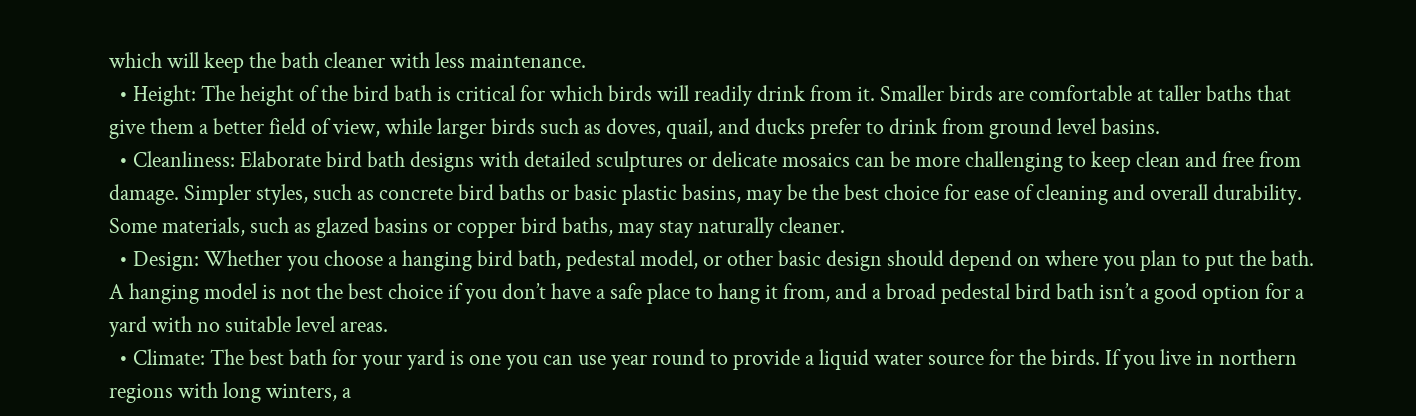which will keep the bath cleaner with less maintenance.
  • Height: The height of the bird bath is critical for which birds will readily drink from it. Smaller birds are comfortable at taller baths that give them a better field of view, while larger birds such as doves, quail, and ducks prefer to drink from ground level basins.
  • Cleanliness: Elaborate bird bath designs with detailed sculptures or delicate mosaics can be more challenging to keep clean and free from damage. Simpler styles, such as concrete bird baths or basic plastic basins, may be the best choice for ease of cleaning and overall durability. Some materials, such as glazed basins or copper bird baths, may stay naturally cleaner.
  • Design: Whether you choose a hanging bird bath, pedestal model, or other basic design should depend on where you plan to put the bath. A hanging model is not the best choice if you don’t have a safe place to hang it from, and a broad pedestal bird bath isn’t a good option for a yard with no suitable level areas.
  • Climate: The best bath for your yard is one you can use year round to provide a liquid water source for the birds. If you live in northern regions with long winters, a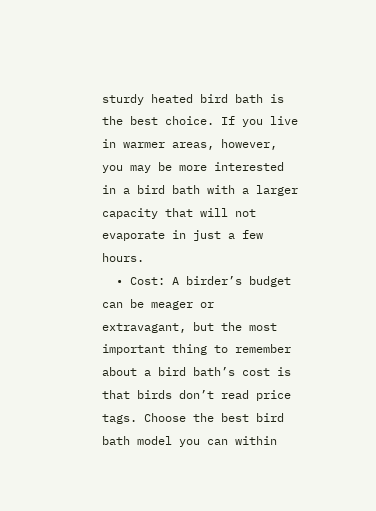sturdy heated bird bath is the best choice. If you live in warmer areas, however, you may be more interested in a bird bath with a larger capacity that will not evaporate in just a few hours.
  • Cost: A birder’s budget can be meager or extravagant, but the most important thing to remember about a bird bath’s cost is that birds don’t read price tags. Choose the best bird bath model you can within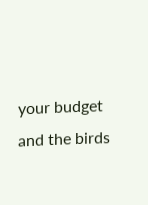your budget and the birds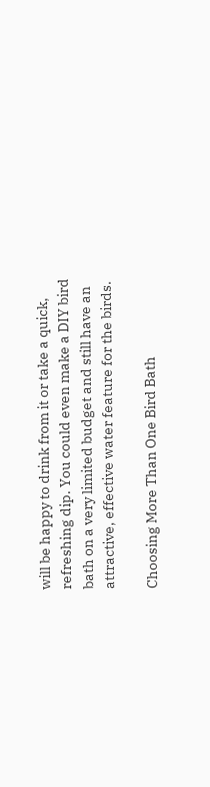will be happy to drink from it or take a quick, refreshing dip. You could even make a DIY bird bath on a very limited budget and still have an attractive, effective water feature for the birds.

Choosing More Than One Bird Bath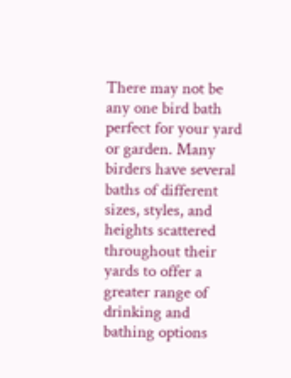There may not be any one bird bath perfect for your yard or garden. Many birders have several baths of different sizes, styles, and heights scattered throughout their yards to offer a greater range of drinking and bathing options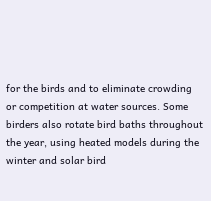for the birds and to eliminate crowding or competition at water sources. Some birders also rotate bird baths throughout the year, using heated models during the winter and solar bird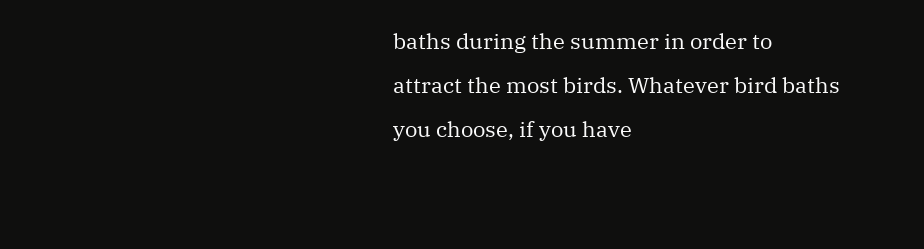baths during the summer in order to attract the most birds. Whatever bird baths you choose, if you have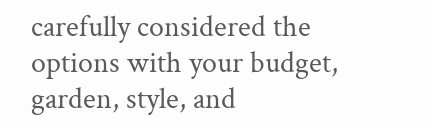carefully considered the options with your budget, garden, style, and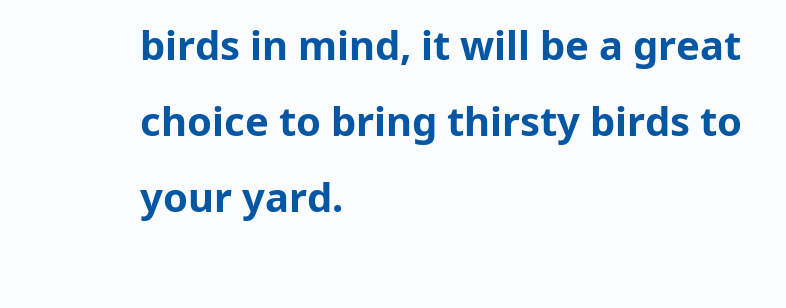birds in mind, it will be a great choice to bring thirsty birds to your yard.